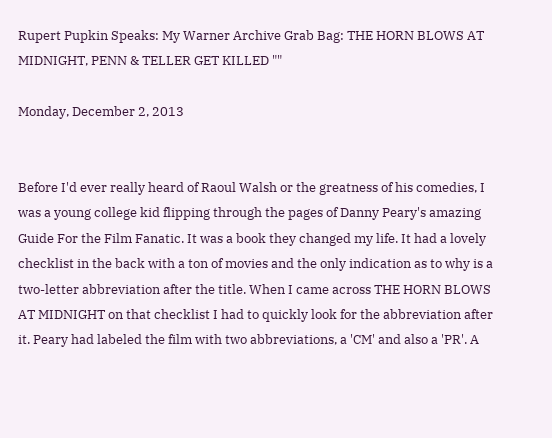Rupert Pupkin Speaks: My Warner Archive Grab Bag: THE HORN BLOWS AT MIDNIGHT, PENN & TELLER GET KILLED ""

Monday, December 2, 2013


Before I'd ever really heard of Raoul Walsh or the greatness of his comedies, I was a young college kid flipping through the pages of Danny Peary's amazing Guide For the Film Fanatic. It was a book they changed my life. It had a lovely checklist in the back with a ton of movies and the only indication as to why is a two-letter abbreviation after the title. When I came across THE HORN BLOWS AT MIDNIGHT on that checklist I had to quickly look for the abbreviation after it. Peary had labeled the film with two abbreviations, a 'CM' and also a 'PR'. A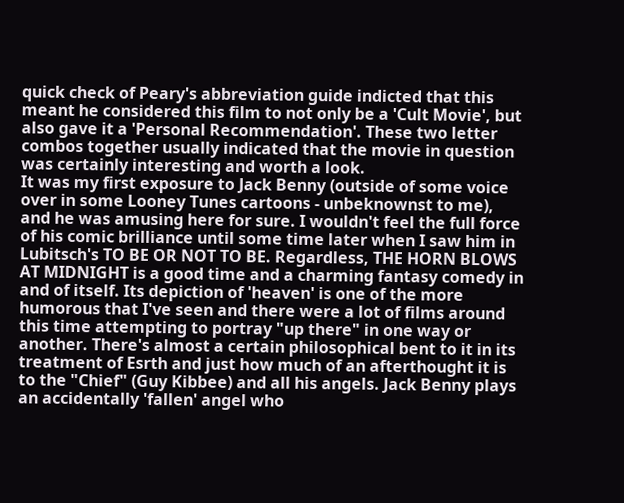quick check of Peary's abbreviation guide indicted that this meant he considered this film to not only be a 'Cult Movie', but also gave it a 'Personal Recommendation'. These two letter combos together usually indicated that the movie in question was certainly interesting and worth a look.
It was my first exposure to Jack Benny (outside of some voice over in some Looney Tunes cartoons - unbeknownst to me), and he was amusing here for sure. I wouldn't feel the full force of his comic brilliance until some time later when I saw him in Lubitsch's TO BE OR NOT TO BE. Regardless, THE HORN BLOWS AT MIDNIGHT is a good time and a charming fantasy comedy in and of itself. Its depiction of 'heaven' is one of the more humorous that I've seen and there were a lot of films around this time attempting to portray "up there" in one way or another. There's almost a certain philosophical bent to it in its treatment of Esrth and just how much of an afterthought it is to the "Chief" (Guy Kibbee) and all his angels. Jack Benny plays an accidentally 'fallen' angel who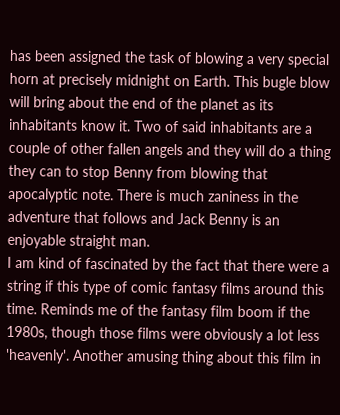has been assigned the task of blowing a very special horn at precisely midnight on Earth. This bugle blow will bring about the end of the planet as its inhabitants know it. Two of said inhabitants are a couple of other fallen angels and they will do a thing they can to stop Benny from blowing that apocalyptic note. There is much zaniness in the adventure that follows and Jack Benny is an enjoyable straight man.
I am kind of fascinated by the fact that there were a string if this type of comic fantasy films around this time. Reminds me of the fantasy film boom if the 1980s, though those films were obviously a lot less 'heavenly'. Another amusing thing about this film in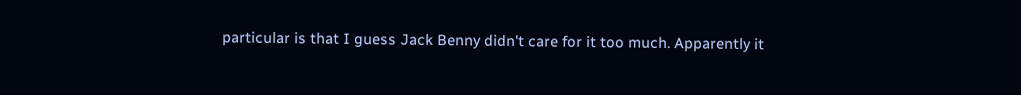particular is that I guess Jack Benny didn't care for it too much. Apparently it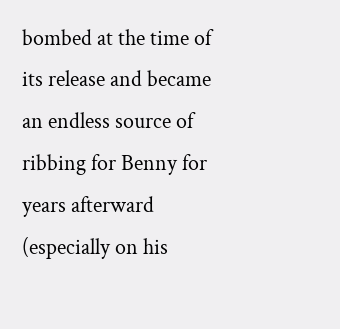bombed at the time of its release and became an endless source of ribbing for Benny for years afterward (especially on his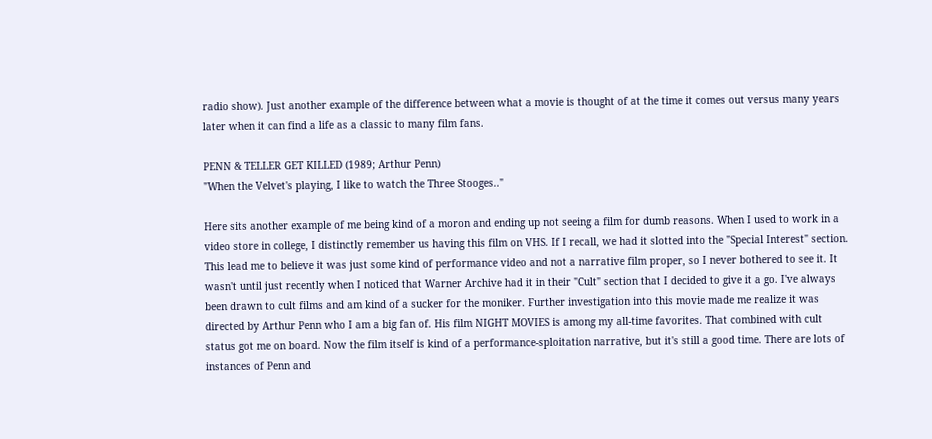radio show). Just another example of the difference between what a movie is thought of at the time it comes out versus many years later when it can find a life as a classic to many film fans.

PENN & TELLER GET KILLED (1989; Arthur Penn)
"When the Velvet's playing, I like to watch the Three Stooges.."

Here sits another example of me being kind of a moron and ending up not seeing a film for dumb reasons. When I used to work in a video store in college, I distinctly remember us having this film on VHS. If I recall, we had it slotted into the "Special Interest" section. This lead me to believe it was just some kind of performance video and not a narrative film proper, so I never bothered to see it. It wasn't until just recently when I noticed that Warner Archive had it in their "Cult" section that I decided to give it a go. I've always been drawn to cult films and am kind of a sucker for the moniker. Further investigation into this movie made me realize it was directed by Arthur Penn who I am a big fan of. His film NIGHT MOVIES is among my all-time favorites. That combined with cult status got me on board. Now the film itself is kind of a performance-sploitation narrative, but it's still a good time. There are lots of instances of Penn and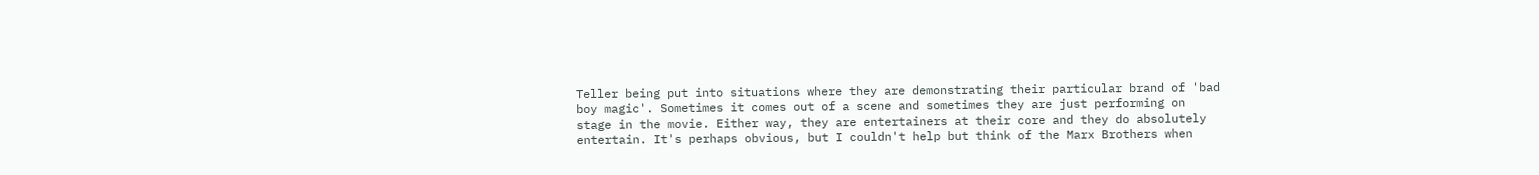Teller being put into situations where they are demonstrating their particular brand of 'bad boy magic'. Sometimes it comes out of a scene and sometimes they are just performing on stage in the movie. Either way, they are entertainers at their core and they do absolutely entertain. It's perhaps obvious, but I couldn't help but think of the Marx Brothers when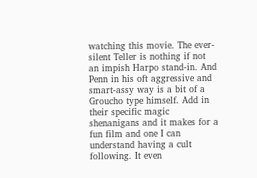watching this movie. The ever-silent Teller is nothing if not an impish Harpo stand-in. And Penn in his oft aggressive and smart-assy way is a bit of a Groucho type himself. Add in their specific magic shenanigans and it makes for a fun film and one I can understand having a cult following. It even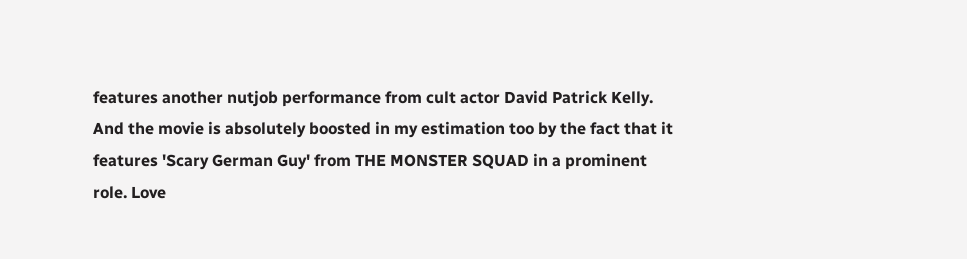features another nutjob performance from cult actor David Patrick Kelly. And the movie is absolutely boosted in my estimation too by the fact that it features 'Scary German Guy' from THE MONSTER SQUAD in a prominent role. Love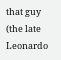that guy (the late Leonardo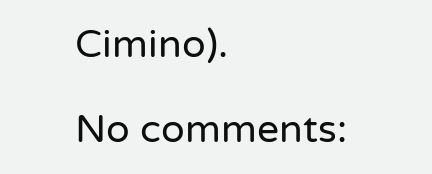Cimino).

No comments: